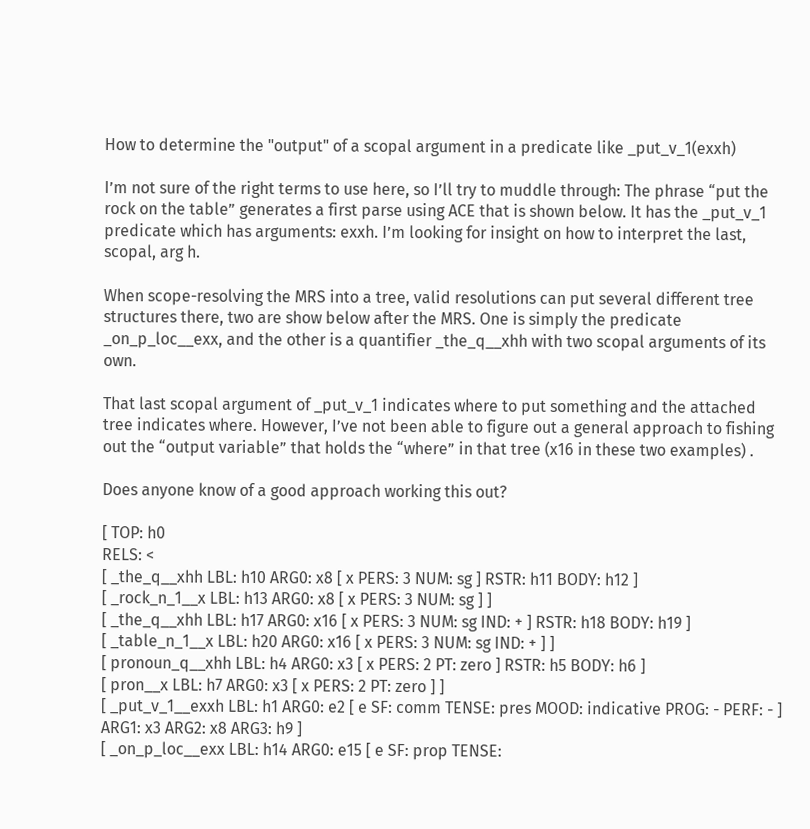How to determine the "output" of a scopal argument in a predicate like _put_v_1(exxh)

I’m not sure of the right terms to use here, so I’ll try to muddle through: The phrase “put the rock on the table” generates a first parse using ACE that is shown below. It has the _put_v_1 predicate which has arguments: exxh. I’m looking for insight on how to interpret the last, scopal, arg h.

When scope-resolving the MRS into a tree, valid resolutions can put several different tree structures there, two are show below after the MRS. One is simply the predicate _on_p_loc__exx, and the other is a quantifier _the_q__xhh with two scopal arguments of its own.

That last scopal argument of _put_v_1 indicates where to put something and the attached tree indicates where. However, I’ve not been able to figure out a general approach to fishing out the “output variable” that holds the “where” in that tree (x16 in these two examples) .

Does anyone know of a good approach working this out?

[ TOP: h0
RELS: <
[ _the_q__xhh LBL: h10 ARG0: x8 [ x PERS: 3 NUM: sg ] RSTR: h11 BODY: h12 ]
[ _rock_n_1__x LBL: h13 ARG0: x8 [ x PERS: 3 NUM: sg ] ]
[ _the_q__xhh LBL: h17 ARG0: x16 [ x PERS: 3 NUM: sg IND: + ] RSTR: h18 BODY: h19 ]
[ _table_n_1__x LBL: h20 ARG0: x16 [ x PERS: 3 NUM: sg IND: + ] ]
[ pronoun_q__xhh LBL: h4 ARG0: x3 [ x PERS: 2 PT: zero ] RSTR: h5 BODY: h6 ]
[ pron__x LBL: h7 ARG0: x3 [ x PERS: 2 PT: zero ] ]
[ _put_v_1__exxh LBL: h1 ARG0: e2 [ e SF: comm TENSE: pres MOOD: indicative PROG: - PERF: - ] ARG1: x3 ARG2: x8 ARG3: h9 ]
[ _on_p_loc__exx LBL: h14 ARG0: e15 [ e SF: prop TENSE: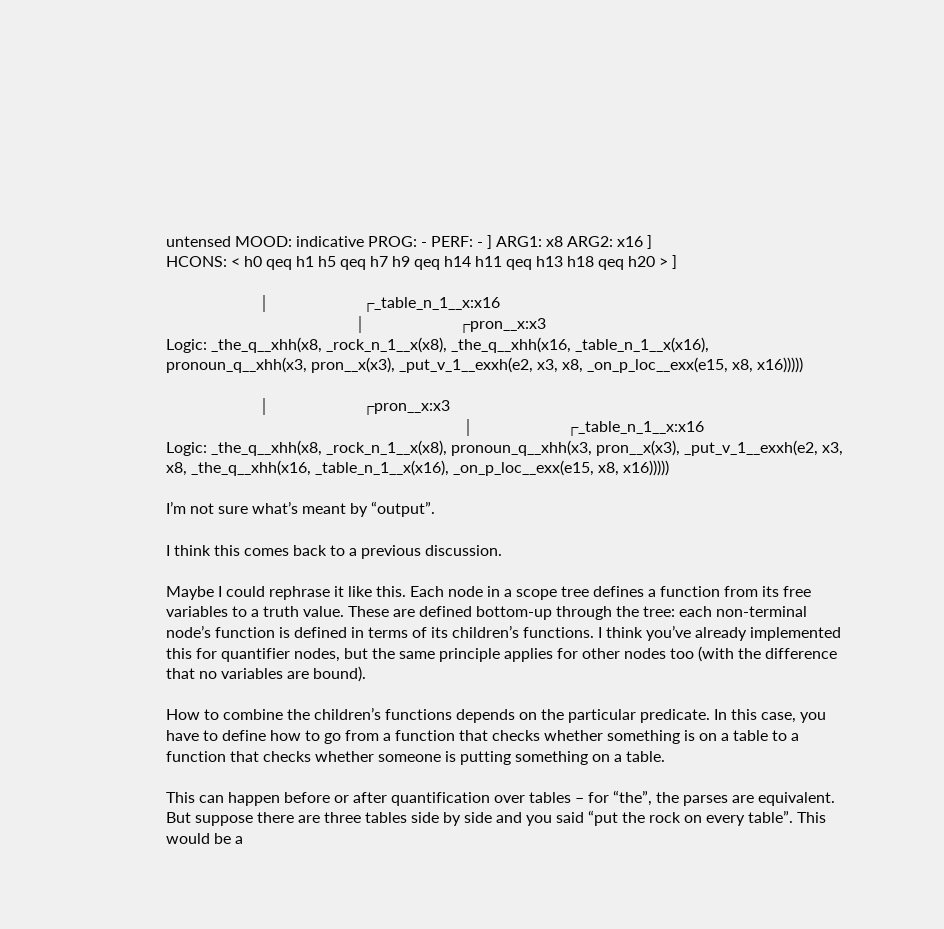untensed MOOD: indicative PROG: - PERF: - ] ARG1: x8 ARG2: x16 ]
HCONS: < h0 qeq h1 h5 qeq h7 h9 qeq h14 h11 qeq h13 h18 qeq h20 > ]

                       │                       ┌_table_n_1__x:x16
                                               │                       ┌pron__x:x3
Logic: _the_q__xhh(x8, _rock_n_1__x(x8), _the_q__xhh(x16, _table_n_1__x(x16), pronoun_q__xhh(x3, pron__x(x3), _put_v_1__exxh(e2, x3, x8, _on_p_loc__exx(e15, x8, x16)))))

                       │                       ┌pron__x:x3
                                                                          │                       ┌_table_n_1__x:x16
Logic: _the_q__xhh(x8, _rock_n_1__x(x8), pronoun_q__xhh(x3, pron__x(x3), _put_v_1__exxh(e2, x3, x8, _the_q__xhh(x16, _table_n_1__x(x16), _on_p_loc__exx(e15, x8, x16)))))

I’m not sure what’s meant by “output”.

I think this comes back to a previous discussion.

Maybe I could rephrase it like this. Each node in a scope tree defines a function from its free variables to a truth value. These are defined bottom-up through the tree: each non-terminal node’s function is defined in terms of its children’s functions. I think you’ve already implemented this for quantifier nodes, but the same principle applies for other nodes too (with the difference that no variables are bound).

How to combine the children’s functions depends on the particular predicate. In this case, you have to define how to go from a function that checks whether something is on a table to a function that checks whether someone is putting something on a table.

This can happen before or after quantification over tables – for “the”, the parses are equivalent. But suppose there are three tables side by side and you said “put the rock on every table”. This would be a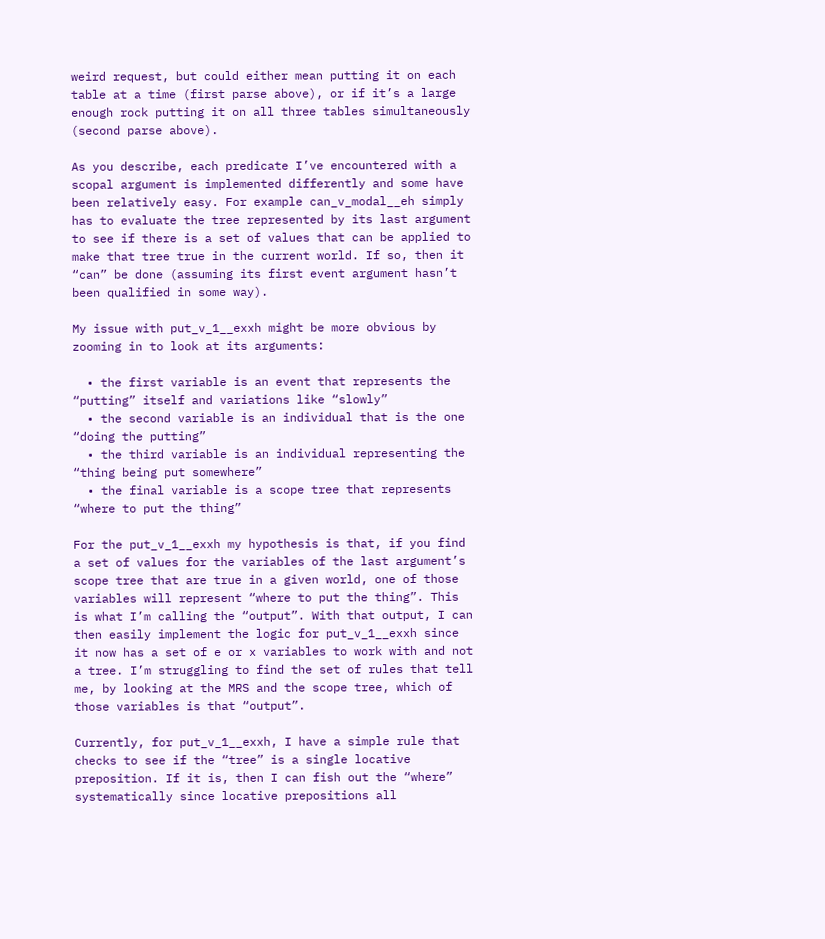weird request, but could either mean putting it on each table at a time (first parse above), or if it’s a large enough rock putting it on all three tables simultaneously (second parse above).

As you describe, each predicate I’ve encountered with a scopal argument is implemented differently and some have been relatively easy. For example can_v_modal__eh simply has to evaluate the tree represented by its last argument to see if there is a set of values that can be applied to make that tree true in the current world. If so, then it “can” be done (assuming its first event argument hasn’t been qualified in some way).

My issue with put_v_1__exxh might be more obvious by zooming in to look at its arguments:

  • the first variable is an event that represents the “putting” itself and variations like “slowly”
  • the second variable is an individual that is the one “doing the putting”
  • the third variable is an individual representing the “thing being put somewhere”
  • the final variable is a scope tree that represents “where to put the thing”

For the put_v_1__exxh my hypothesis is that, if you find a set of values for the variables of the last argument’s scope tree that are true in a given world, one of those variables will represent “where to put the thing”. This is what I’m calling the “output”. With that output, I can then easily implement the logic for put_v_1__exxh since it now has a set of e or x variables to work with and not a tree. I’m struggling to find the set of rules that tell me, by looking at the MRS and the scope tree, which of those variables is that “output”.

Currently, for put_v_1__exxh, I have a simple rule that checks to see if the “tree” is a single locative preposition. If it is, then I can fish out the “where” systematically since locative prepositions all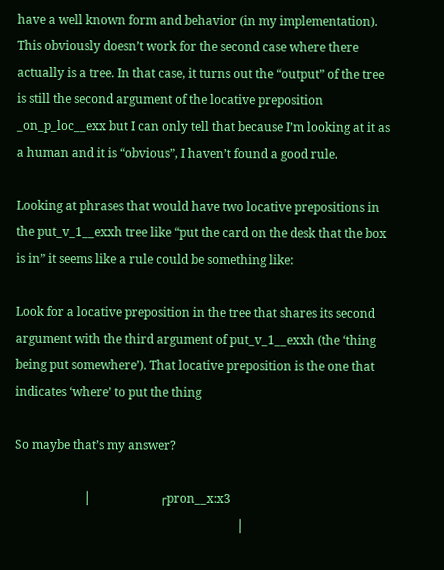have a well known form and behavior (in my implementation). This obviously doesn’t work for the second case where there actually is a tree. In that case, it turns out the “output” of the tree is still the second argument of the locative preposition _on_p_loc__exx but I can only tell that because I’m looking at it as a human and it is “obvious”, I haven’t found a good rule.

Looking at phrases that would have two locative prepositions in the put_v_1__exxh tree like “put the card on the desk that the box is in” it seems like a rule could be something like:

Look for a locative preposition in the tree that shares its second argument with the third argument of put_v_1__exxh (the ‘thing being put somewhere’). That locative preposition is the one that indicates ‘where’ to put the thing

So maybe that’s my answer?

                       │                       ┌pron__x:x3
                                                                          │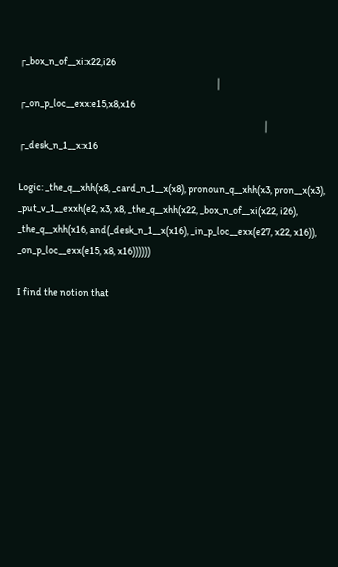┌_box_n_of__xi:x22,i26
                                                                                                  │                       ┌_on_p_loc__exx:e15,x8,x16
                                                                                                                          │   ┌_desk_n_1__x:x16

Logic: _the_q__xhh(x8, _card_n_1__x(x8), pronoun_q__xhh(x3, pron__x(x3), _put_v_1__exxh(e2, x3, x8, _the_q__xhh(x22, _box_n_of__xi(x22, i26), _the_q__xhh(x16, and(_desk_n_1__x(x16), _in_p_loc__exx(e27, x22, x16)), _on_p_loc__exx(e15, x8, x16))))))

I find the notion that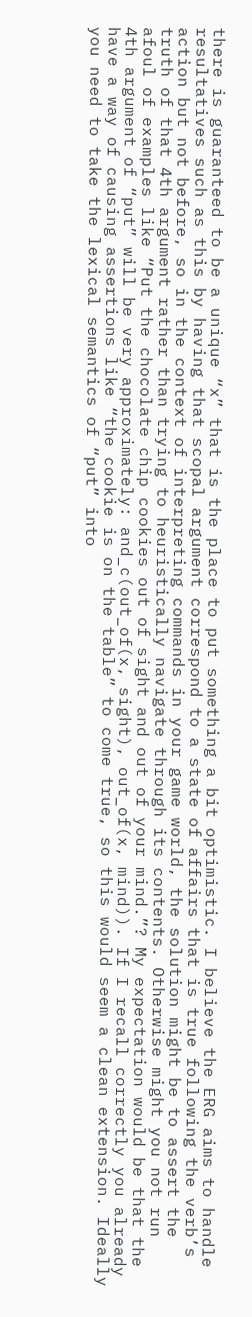there is guaranteed to be a unique “x” that is the place to put something a bit optimistic. I believe the ERG aims to handle resultatives such as this by having that scopal argument correspond to a state of affairs that is true following the verb’s action but not before, so in the context of interpreting commands in your game world, the solution might be to assert the truth of that 4th argument rather than trying to heuristically navigate through its contents. Otherwise might you not run afoul of examples like “Put the chocolate chip cookies out of sight and out of your mind.”? My expectation would be that the 4th argument of “put” will be very approximately: and_c(out_of(x, sight), out_of(x, mind)). If I recall correctly you already have a way of causing assertions like “the cookie is on the table” to come true, so this would seem a clean extension. Ideally you need to take the lexical semantics of “put” into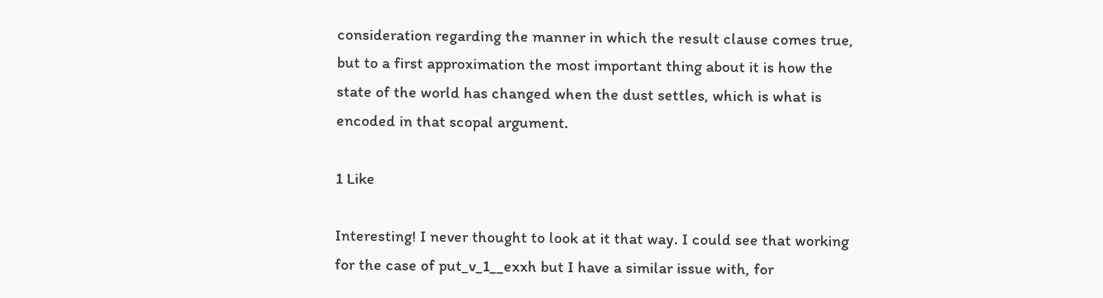consideration regarding the manner in which the result clause comes true, but to a first approximation the most important thing about it is how the state of the world has changed when the dust settles, which is what is encoded in that scopal argument.

1 Like

Interesting! I never thought to look at it that way. I could see that working for the case of put_v_1__exxh but I have a similar issue with, for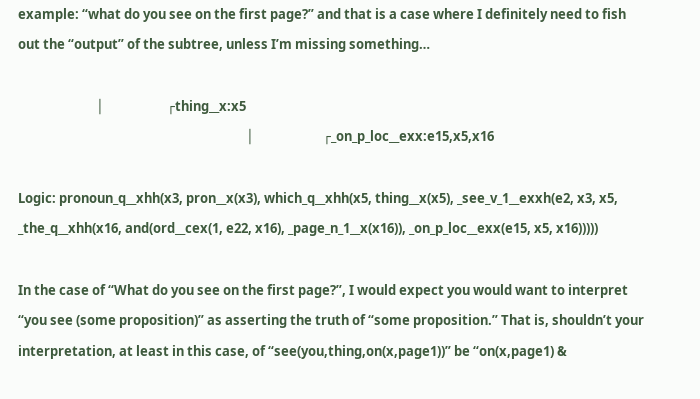example: “what do you see on the first page?” and that is a case where I definitely need to fish out the “output” of the subtree, unless I’m missing something…

                          │                     ┌thing__x:x5
                                                                            │                       ┌_on_p_loc__exx:e15,x5,x16

Logic: pronoun_q__xhh(x3, pron__x(x3), which_q__xhh(x5, thing__x(x5), _see_v_1__exxh(e2, x3, x5, _the_q__xhh(x16, and(ord__cex(1, e22, x16), _page_n_1__x(x16)), _on_p_loc__exx(e15, x5, x16)))))

In the case of “What do you see on the first page?”, I would expect you would want to interpret “you see (some proposition)” as asserting the truth of “some proposition.” That is, shouldn’t your interpretation, at least in this case, of “see(you,thing,on(x,page1))” be “on(x,page1) &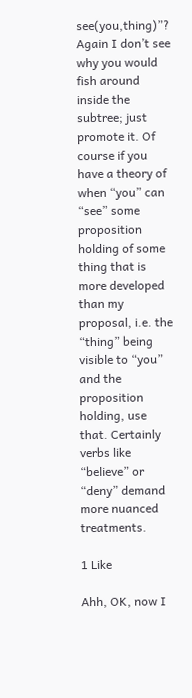see(you,thing)”? Again I don’t see why you would fish around inside the subtree; just promote it. Of course if you have a theory of when “you” can “see” some proposition holding of some thing that is more developed than my proposal, i.e. the “thing” being visible to “you” and the proposition holding, use that. Certainly verbs like “believe” or “deny” demand more nuanced treatments.

1 Like

Ahh, OK, now I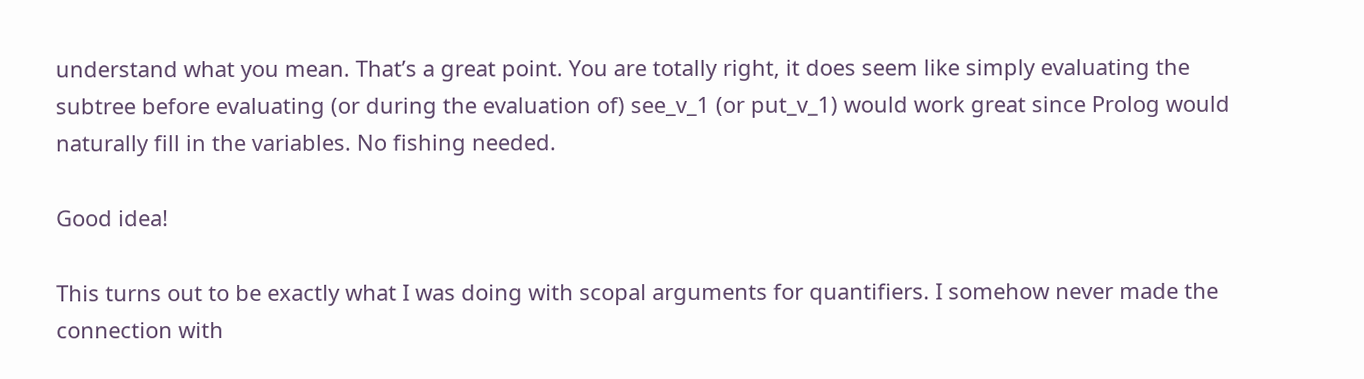understand what you mean. That’s a great point. You are totally right, it does seem like simply evaluating the subtree before evaluating (or during the evaluation of) see_v_1 (or put_v_1) would work great since Prolog would naturally fill in the variables. No fishing needed.

Good idea!

This turns out to be exactly what I was doing with scopal arguments for quantifiers. I somehow never made the connection with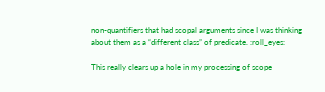non-quantifiers that had scopal arguments since I was thinking about them as a “different class” of predicate. :roll_eyes:

This really clears up a hole in my processing of scope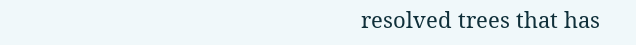resolved trees that has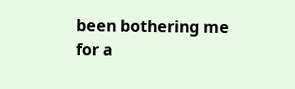been bothering me for a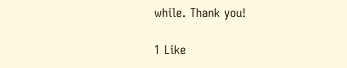while. Thank you!

1 Like